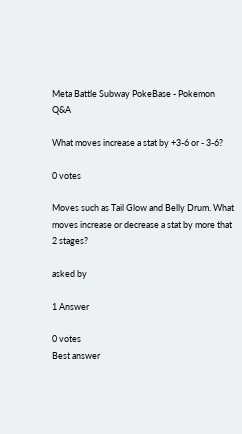Meta Battle Subway PokeBase - Pokemon Q&A

What moves increase a stat by +3-6 or - 3-6?

0 votes

Moves such as Tail Glow and Belly Drum. What moves increase or decrease a stat by more that 2 stages?

asked by

1 Answer

0 votes
Best answer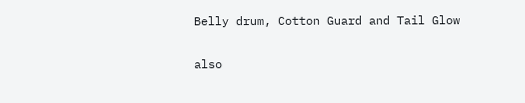Belly drum, Cotton Guard and Tail Glow

also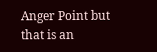Anger Point but that is an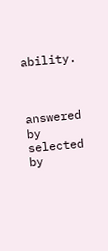ability.



answered by
selected by